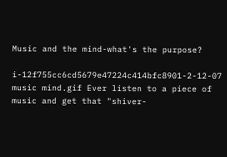Music and the mind-what's the purpose?

i-12f755cc6cd5679e47224c414bfc8901-2-12-07 music mind.gif Ever listen to a piece of music and get that "shiver-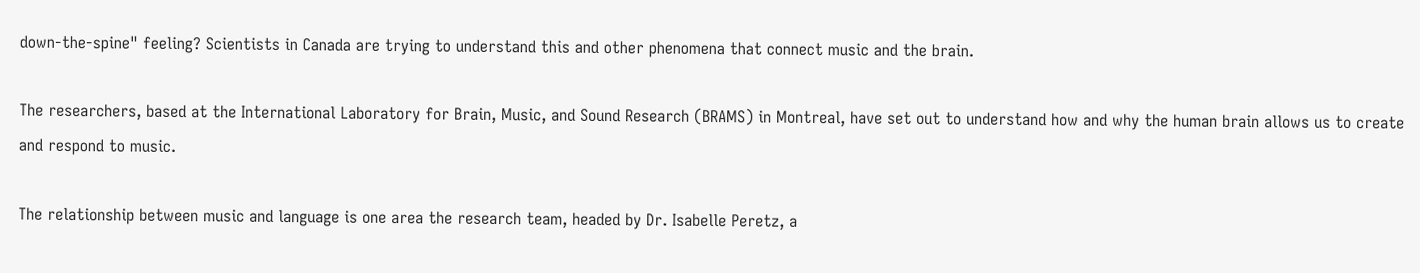down-the-spine" feeling? Scientists in Canada are trying to understand this and other phenomena that connect music and the brain.

The researchers, based at the International Laboratory for Brain, Music, and Sound Research (BRAMS) in Montreal, have set out to understand how and why the human brain allows us to create and respond to music.

The relationship between music and language is one area the research team, headed by Dr. Isabelle Peretz, a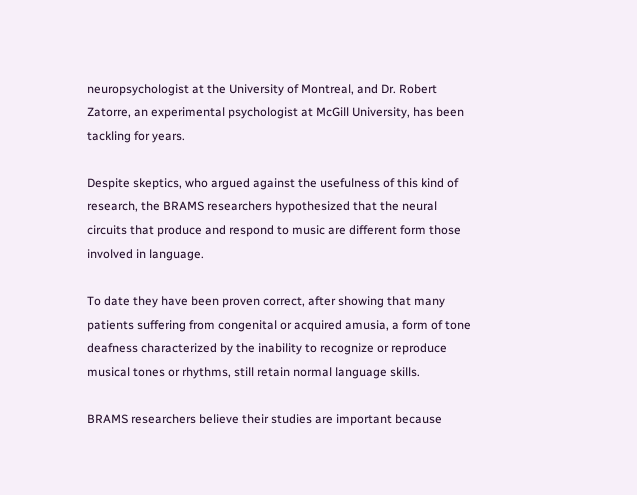neuropsychologist at the University of Montreal, and Dr. Robert Zatorre, an experimental psychologist at McGill University, has been tackling for years.

Despite skeptics, who argued against the usefulness of this kind of research, the BRAMS researchers hypothesized that the neural circuits that produce and respond to music are different form those involved in language.

To date they have been proven correct, after showing that many patients suffering from congenital or acquired amusia, a form of tone deafness characterized by the inability to recognize or reproduce musical tones or rhythms, still retain normal language skills.

BRAMS researchers believe their studies are important because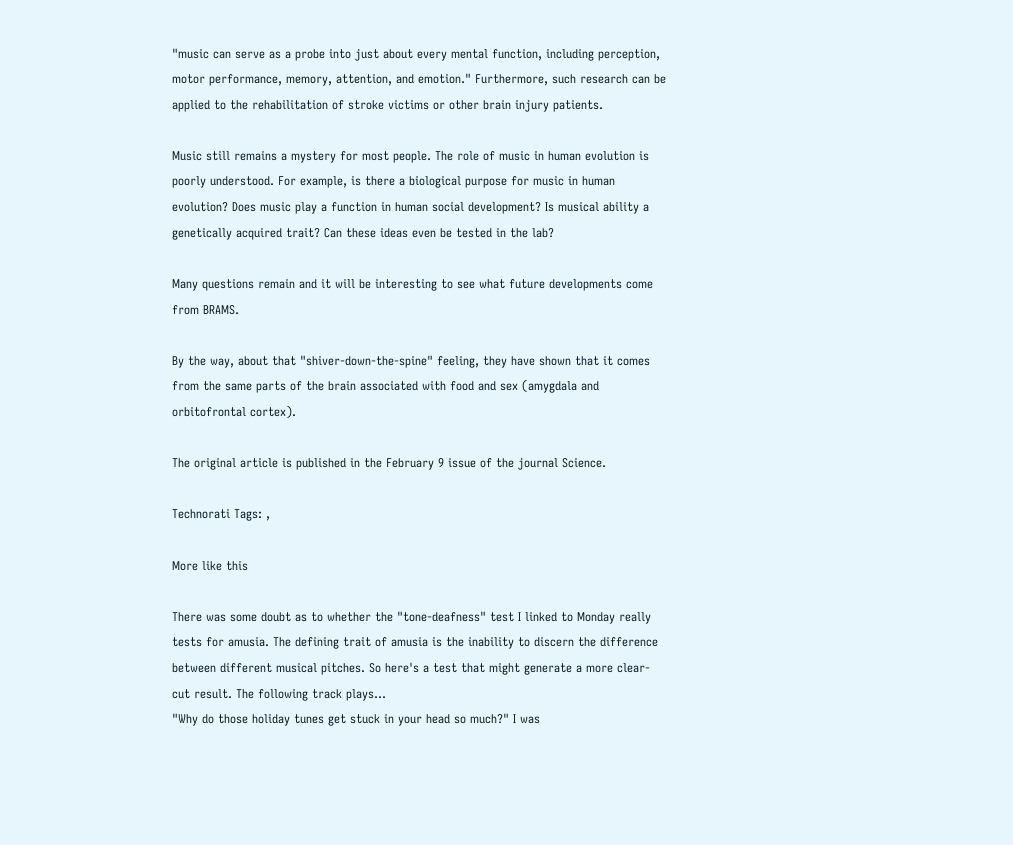"music can serve as a probe into just about every mental function, including perception, motor performance, memory, attention, and emotion." Furthermore, such research can be applied to the rehabilitation of stroke victims or other brain injury patients.

Music still remains a mystery for most people. The role of music in human evolution is poorly understood. For example, is there a biological purpose for music in human evolution? Does music play a function in human social development? Is musical ability a genetically acquired trait? Can these ideas even be tested in the lab?

Many questions remain and it will be interesting to see what future developments come from BRAMS.

By the way, about that "shiver-down-the-spine" feeling, they have shown that it comes from the same parts of the brain associated with food and sex (amygdala and orbitofrontal cortex).

The original article is published in the February 9 issue of the journal Science.

Technorati Tags: ,

More like this

There was some doubt as to whether the "tone-deafness" test I linked to Monday really tests for amusia. The defining trait of amusia is the inability to discern the difference between different musical pitches. So here's a test that might generate a more clear-cut result. The following track plays…
"Why do those holiday tunes get stuck in your head so much?" I was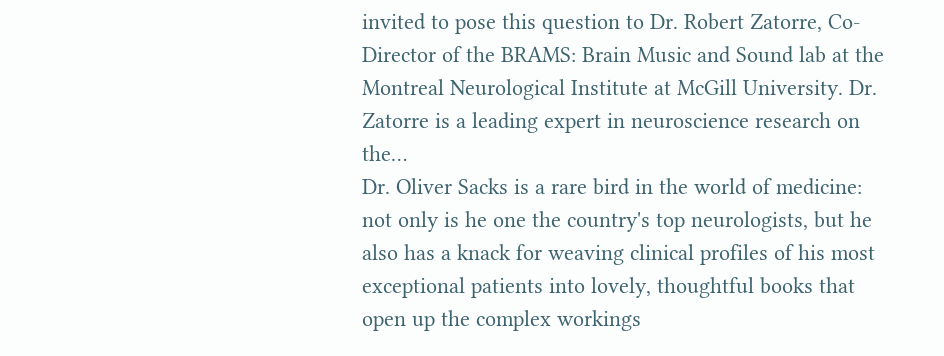invited to pose this question to Dr. Robert Zatorre, Co-Director of the BRAMS: Brain Music and Sound lab at the Montreal Neurological Institute at McGill University. Dr. Zatorre is a leading expert in neuroscience research on the…
Dr. Oliver Sacks is a rare bird in the world of medicine: not only is he one the country's top neurologists, but he also has a knack for weaving clinical profiles of his most exceptional patients into lovely, thoughtful books that open up the complex workings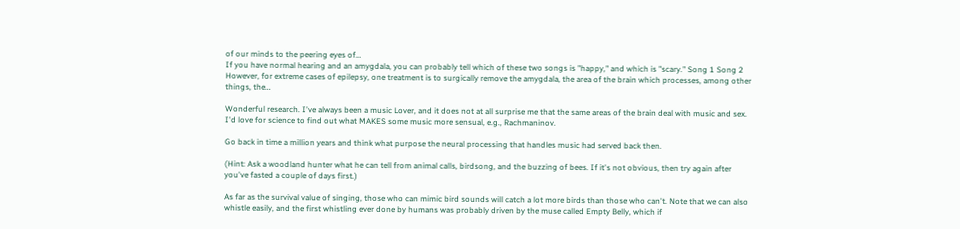of our minds to the peering eyes of…
If you have normal hearing and an amygdala, you can probably tell which of these two songs is "happy," and which is "scary." Song 1 Song 2 However, for extreme cases of epilepsy, one treatment is to surgically remove the amygdala, the area of the brain which processes, among other things, the…

Wonderful research. I've always been a music Lover, and it does not at all surprise me that the same areas of the brain deal with music and sex. I'd love for science to find out what MAKES some music more sensual, e.g., Rachmaninov.

Go back in time a million years and think what purpose the neural processing that handles music had served back then.

(Hint: Ask a woodland hunter what he can tell from animal calls, birdsong, and the buzzing of bees. If it's not obvious, then try again after you've fasted a couple of days first.)

As far as the survival value of singing, those who can mimic bird sounds will catch a lot more birds than those who can't. Note that we can also whistle easily, and the first whistling ever done by humans was probably driven by the muse called Empty Belly, which if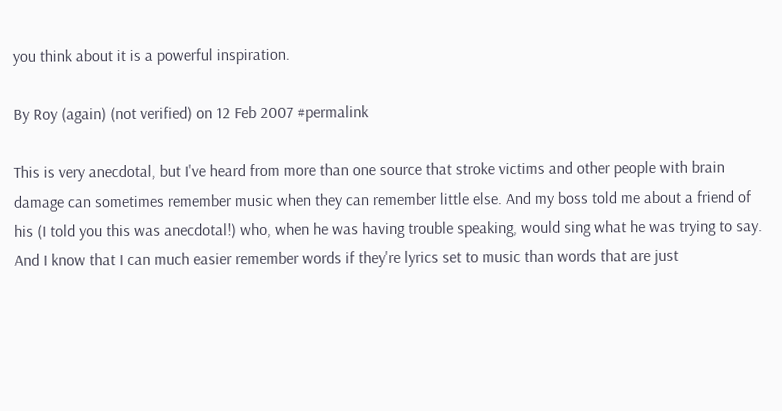you think about it is a powerful inspiration.

By Roy (again) (not verified) on 12 Feb 2007 #permalink

This is very anecdotal, but I've heard from more than one source that stroke victims and other people with brain damage can sometimes remember music when they can remember little else. And my boss told me about a friend of his (I told you this was anecdotal!) who, when he was having trouble speaking, would sing what he was trying to say. And I know that I can much easier remember words if they're lyrics set to music than words that are just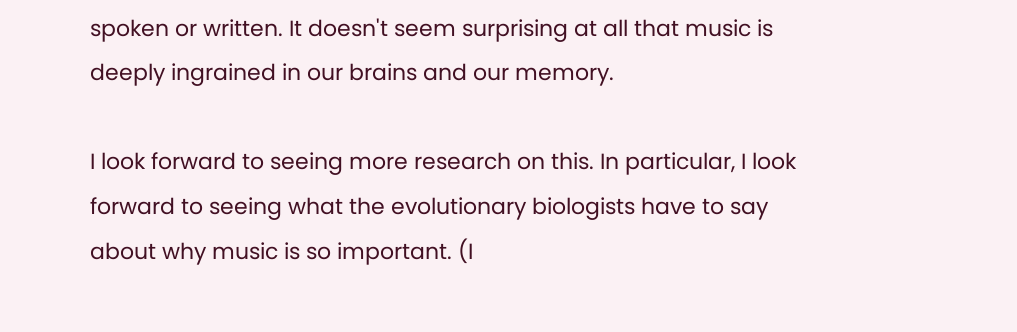spoken or written. It doesn't seem surprising at all that music is deeply ingrained in our brains and our memory.

I look forward to seeing more research on this. In particular, I look forward to seeing what the evolutionary biologists have to say about why music is so important. (I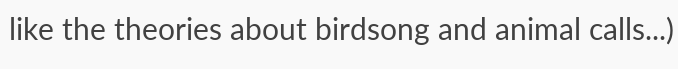like the theories about birdsong and animal calls...)